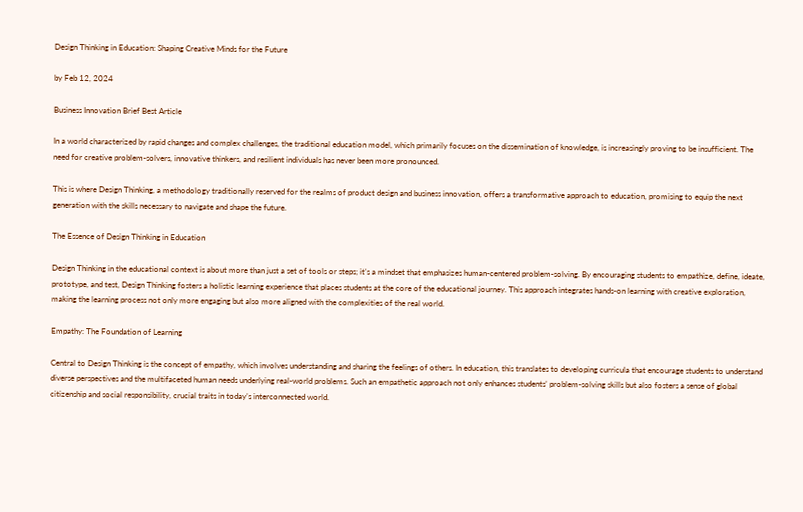Design Thinking in Education: Shaping Creative Minds for the Future

by Feb 12, 2024

Business Innovation Brief Best Article

In a world characterized by rapid changes and complex challenges, the traditional education model, which primarily focuses on the dissemination of knowledge, is increasingly proving to be insufficient. The need for creative problem-solvers, innovative thinkers, and resilient individuals has never been more pronounced.

This is where Design Thinking, a methodology traditionally reserved for the realms of product design and business innovation, offers a transformative approach to education, promising to equip the next generation with the skills necessary to navigate and shape the future.

The Essence of Design Thinking in Education

Design Thinking in the educational context is about more than just a set of tools or steps; it’s a mindset that emphasizes human-centered problem-solving. By encouraging students to empathize, define, ideate, prototype, and test, Design Thinking fosters a holistic learning experience that places students at the core of the educational journey. This approach integrates hands-on learning with creative exploration, making the learning process not only more engaging but also more aligned with the complexities of the real world.

Empathy: The Foundation of Learning

Central to Design Thinking is the concept of empathy, which involves understanding and sharing the feelings of others. In education, this translates to developing curricula that encourage students to understand diverse perspectives and the multifaceted human needs underlying real-world problems. Such an empathetic approach not only enhances students’ problem-solving skills but also fosters a sense of global citizenship and social responsibility, crucial traits in today’s interconnected world.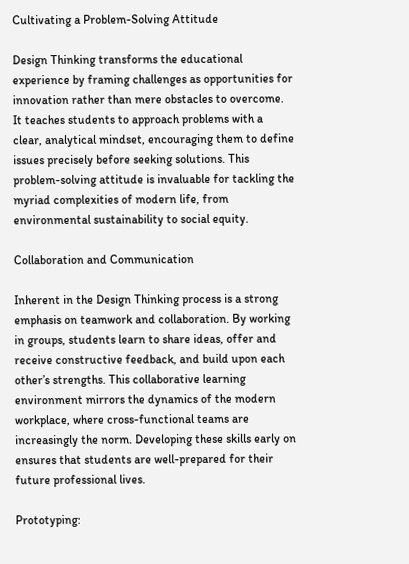Cultivating a Problem-Solving Attitude

Design Thinking transforms the educational experience by framing challenges as opportunities for innovation rather than mere obstacles to overcome. It teaches students to approach problems with a clear, analytical mindset, encouraging them to define issues precisely before seeking solutions. This problem-solving attitude is invaluable for tackling the myriad complexities of modern life, from environmental sustainability to social equity.

Collaboration and Communication

Inherent in the Design Thinking process is a strong emphasis on teamwork and collaboration. By working in groups, students learn to share ideas, offer and receive constructive feedback, and build upon each other’s strengths. This collaborative learning environment mirrors the dynamics of the modern workplace, where cross-functional teams are increasingly the norm. Developing these skills early on ensures that students are well-prepared for their future professional lives.

Prototyping: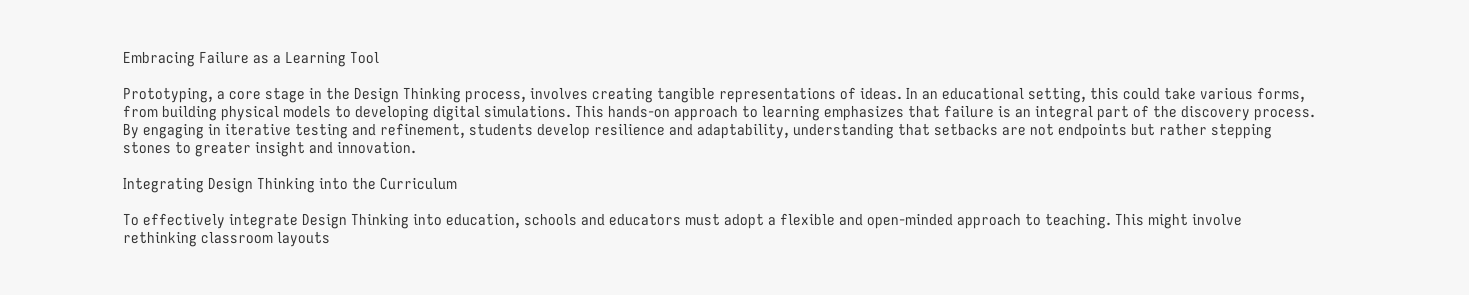Embracing Failure as a Learning Tool

Prototyping, a core stage in the Design Thinking process, involves creating tangible representations of ideas. In an educational setting, this could take various forms, from building physical models to developing digital simulations. This hands-on approach to learning emphasizes that failure is an integral part of the discovery process. By engaging in iterative testing and refinement, students develop resilience and adaptability, understanding that setbacks are not endpoints but rather stepping stones to greater insight and innovation.

Integrating Design Thinking into the Curriculum

To effectively integrate Design Thinking into education, schools and educators must adopt a flexible and open-minded approach to teaching. This might involve rethinking classroom layouts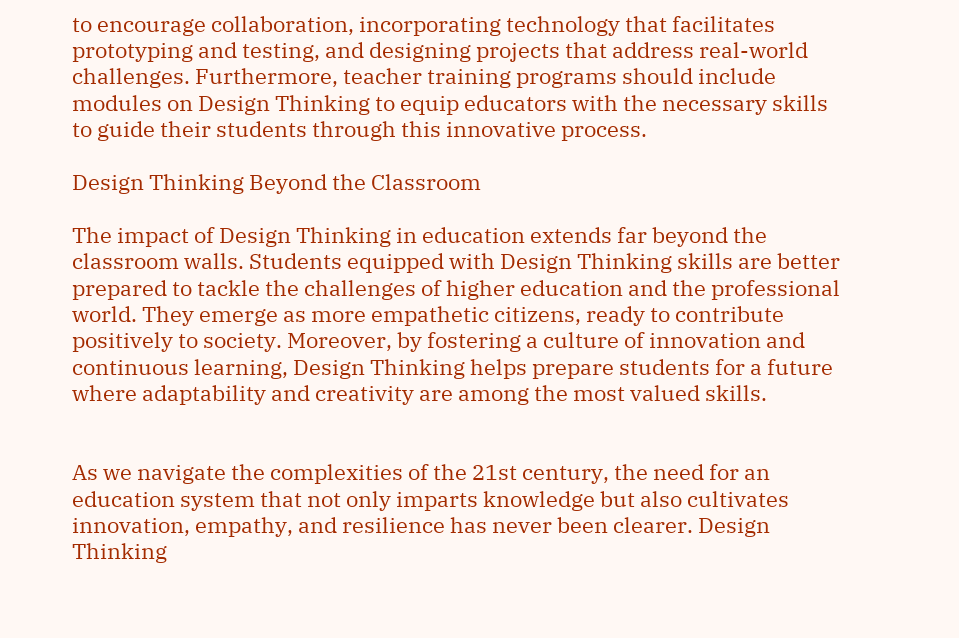to encourage collaboration, incorporating technology that facilitates prototyping and testing, and designing projects that address real-world challenges. Furthermore, teacher training programs should include modules on Design Thinking to equip educators with the necessary skills to guide their students through this innovative process.

Design Thinking Beyond the Classroom

The impact of Design Thinking in education extends far beyond the classroom walls. Students equipped with Design Thinking skills are better prepared to tackle the challenges of higher education and the professional world. They emerge as more empathetic citizens, ready to contribute positively to society. Moreover, by fostering a culture of innovation and continuous learning, Design Thinking helps prepare students for a future where adaptability and creativity are among the most valued skills.


As we navigate the complexities of the 21st century, the need for an education system that not only imparts knowledge but also cultivates innovation, empathy, and resilience has never been clearer. Design Thinking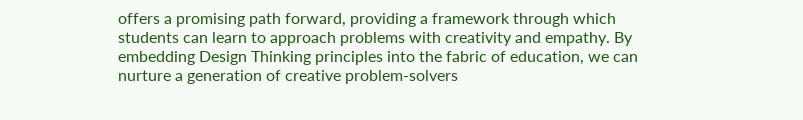offers a promising path forward, providing a framework through which students can learn to approach problems with creativity and empathy. By embedding Design Thinking principles into the fabric of education, we can nurture a generation of creative problem-solvers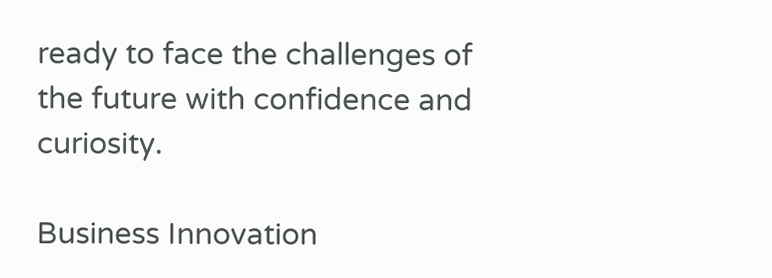ready to face the challenges of the future with confidence and curiosity.

Business Innovation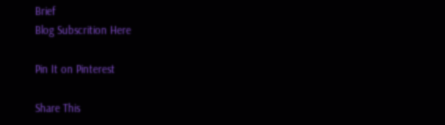Brief
Blog Subscrition Here

Pin It on Pinterest

Share This